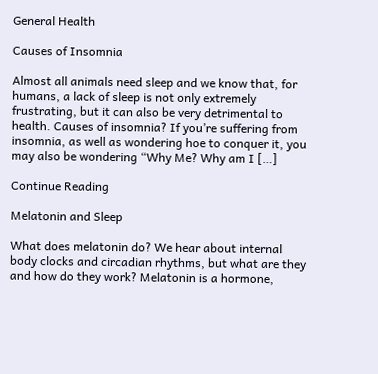General Health

Causes of Insomnia

Almost all animals need sleep and we know that, for humans, a lack of sleep is not only extremely frustrating, but it can also be very detrimental to health. Causes of insomnia? If you’re suffering from insomnia, as well as wondering hoe to conquer it, you may also be wondering “Why Me? Why am I […]

Continue Reading

Melatonin and Sleep

What does melatonin do? We hear about internal body clocks and circadian rhythms, but what are they and how do they work? Melatonin is a hormone,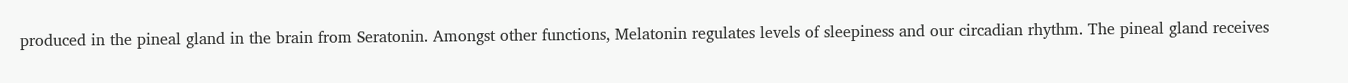produced in the pineal gland in the brain from Seratonin. Amongst other functions, Melatonin regulates levels of sleepiness and our circadian rhythm. The pineal gland receives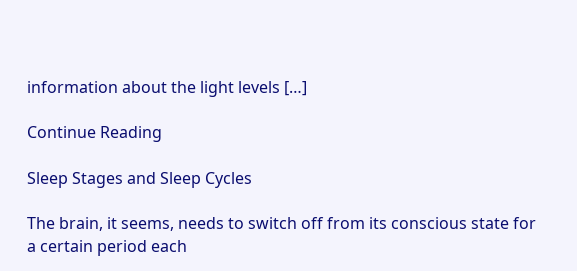information about the light levels […]

Continue Reading

Sleep Stages and Sleep Cycles

The brain, it seems, needs to switch off from its conscious state for a certain period each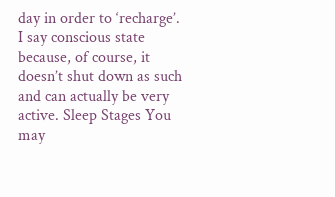day in order to ‘recharge’. I say conscious state because, of course, it doesn’t shut down as such and can actually be very active. Sleep Stages You may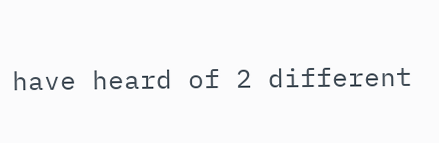have heard of 2 different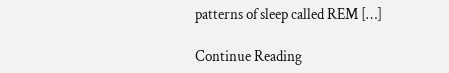patterns of sleep called REM […]

Continue Reading